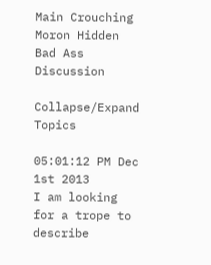Main Crouching Moron Hidden Bad Ass Discussion

Collapse/Expand Topics

05:01:12 PM Dec 1st 2013
I am looking for a trope to describe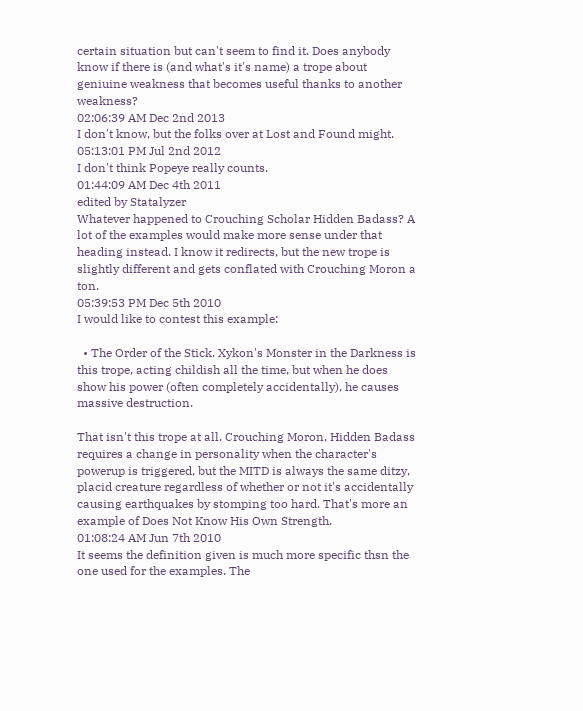certain situation but can't seem to find it. Does anybody know if there is (and what's it's name) a trope about geniuine weakness that becomes useful thanks to another weakness?
02:06:39 AM Dec 2nd 2013
I don't know, but the folks over at Lost and Found might.
05:13:01 PM Jul 2nd 2012
I don't think Popeye really counts.
01:44:09 AM Dec 4th 2011
edited by Statalyzer
Whatever happened to Crouching Scholar Hidden Badass? A lot of the examples would make more sense under that heading instead. I know it redirects, but the new trope is slightly different and gets conflated with Crouching Moron a ton.
05:39:53 PM Dec 5th 2010
I would like to contest this example:

  • The Order of the Stick. Xykon's Monster in the Darkness is this trope, acting childish all the time, but when he does show his power (often completely accidentally), he causes massive destruction.

That isn't this trope at all. Crouching Moron, Hidden Badass requires a change in personality when the character's powerup is triggered, but the MITD is always the same ditzy, placid creature regardless of whether or not it's accidentally causing earthquakes by stomping too hard. That's more an example of Does Not Know His Own Strength.
01:08:24 AM Jun 7th 2010
It seems the definition given is much more specific thsn the one used for the examples. The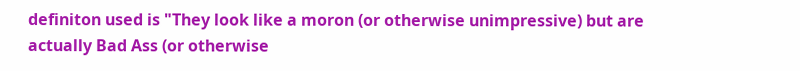definiton used is "They look like a moron (or otherwise unimpressive) but are actually Bad Ass (or otherwise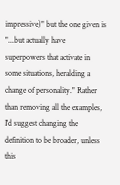impressive)" but the one given is "...but actually have superpowers that activate in some situations, heralding a change of personality." Rather than removing all the examples, I'd suggest changing the definition to be broader, unless this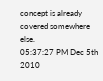concept is already covered somewhere else.
05:37:27 PM Dec 5th 2010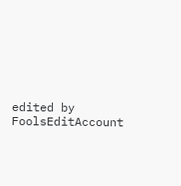edited by FoolsEditAccount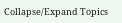Collapse/Expand Topics